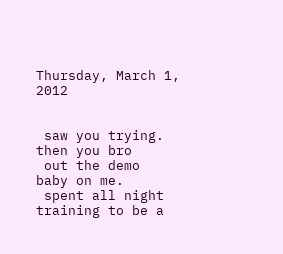Thursday, March 1, 2012


 saw you trying.
then you bro
 out the demo
baby on me.
 spent all night
training to be a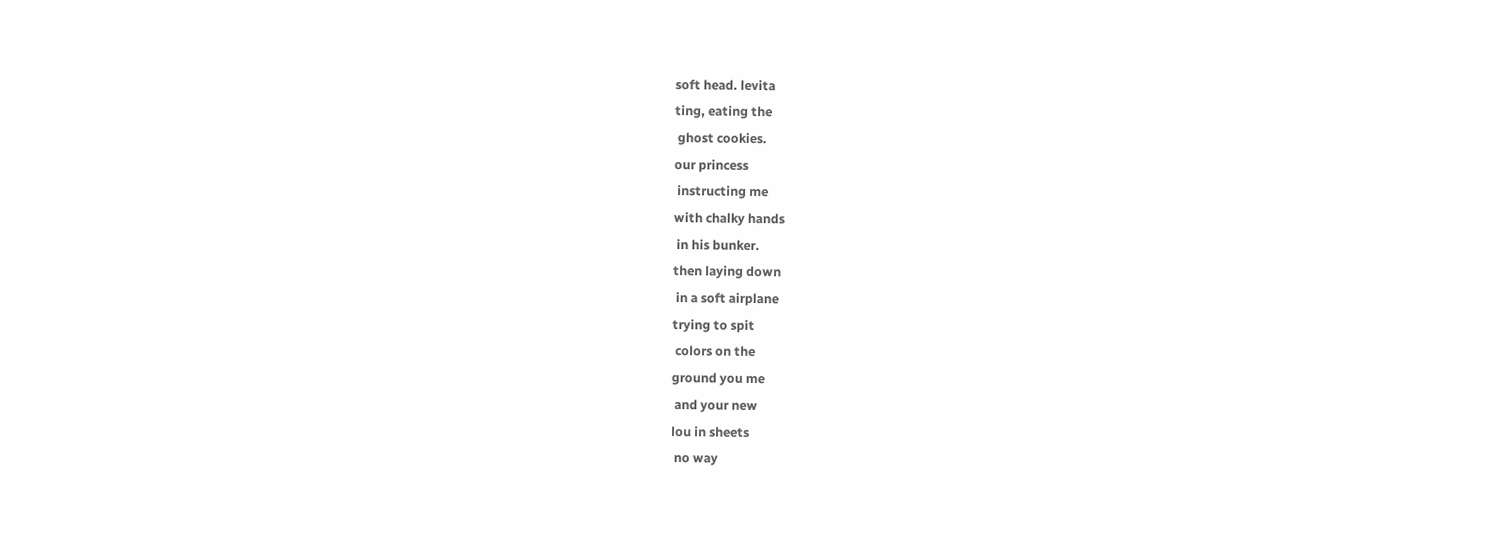soft head. levita
ting, eating the
 ghost cookies.
our princess
 instructing me
with chalky hands
 in his bunker.
then laying down
 in a soft airplane
trying to spit
 colors on the
ground you me
 and your new
lou in sheets
 no way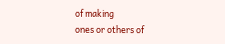of making
ones or others of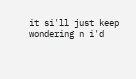it si'll just keep
wondering n i'd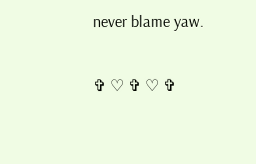never blame yaw.

✞ ♡ ✞ ♡ ✞